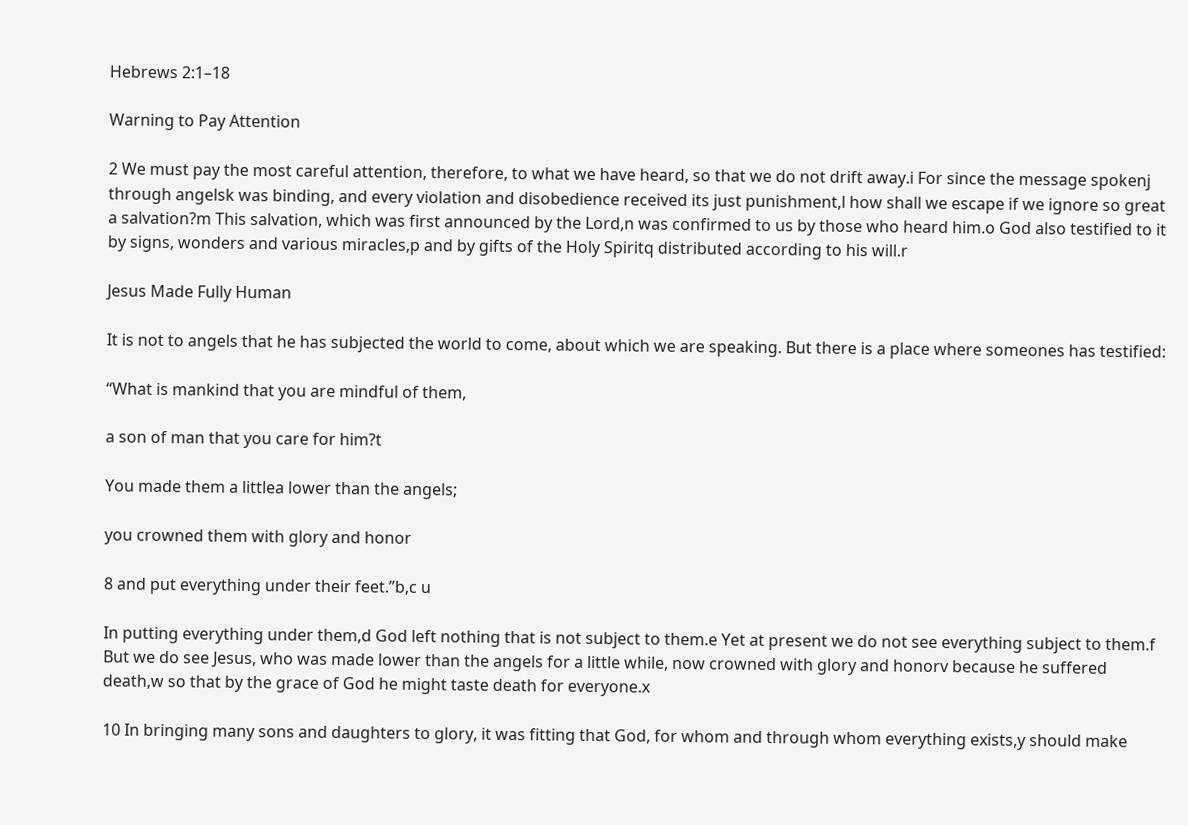Hebrews 2:1–18

Warning to Pay Attention

2 We must pay the most careful attention, therefore, to what we have heard, so that we do not drift away.i For since the message spokenj through angelsk was binding, and every violation and disobedience received its just punishment,l how shall we escape if we ignore so great a salvation?m This salvation, which was first announced by the Lord,n was confirmed to us by those who heard him.o God also testified to it by signs, wonders and various miracles,p and by gifts of the Holy Spiritq distributed according to his will.r

Jesus Made Fully Human

It is not to angels that he has subjected the world to come, about which we are speaking. But there is a place where someones has testified:

“What is mankind that you are mindful of them,

a son of man that you care for him?t

You made them a littlea lower than the angels;

you crowned them with glory and honor

8 and put everything under their feet.”b,c u

In putting everything under them,d God left nothing that is not subject to them.e Yet at present we do not see everything subject to them.f But we do see Jesus, who was made lower than the angels for a little while, now crowned with glory and honorv because he suffered death,w so that by the grace of God he might taste death for everyone.x

10 In bringing many sons and daughters to glory, it was fitting that God, for whom and through whom everything exists,y should make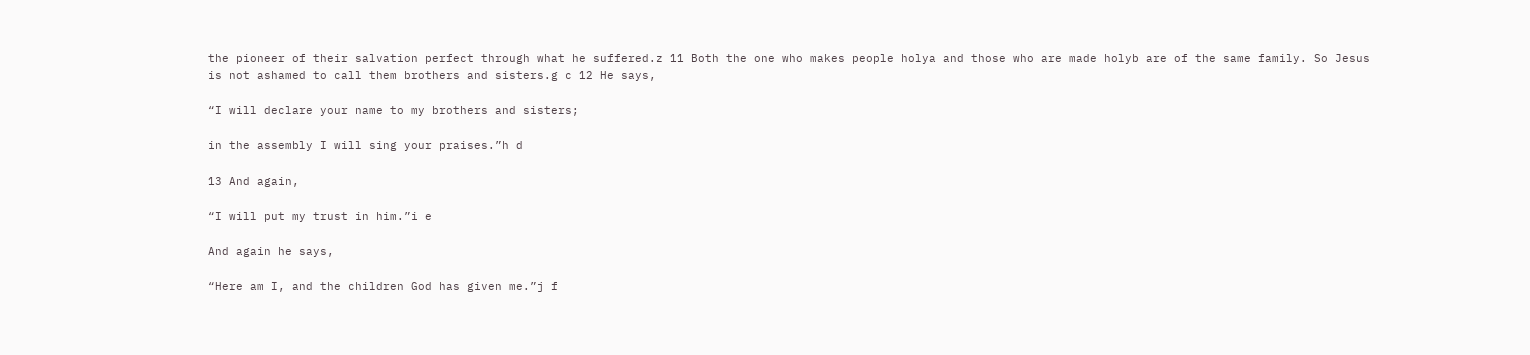the pioneer of their salvation perfect through what he suffered.z 11 Both the one who makes people holya and those who are made holyb are of the same family. So Jesus is not ashamed to call them brothers and sisters.g c 12 He says,

“I will declare your name to my brothers and sisters;

in the assembly I will sing your praises.”h d

13 And again,

“I will put my trust in him.”i e

And again he says,

“Here am I, and the children God has given me.”j f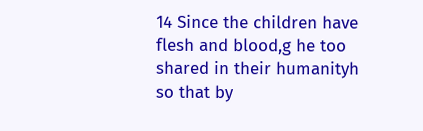14 Since the children have flesh and blood,g he too shared in their humanityh so that by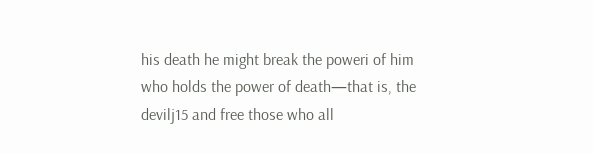his death he might break the poweri of him who holds the power of death—that is, the devilj15 and free those who all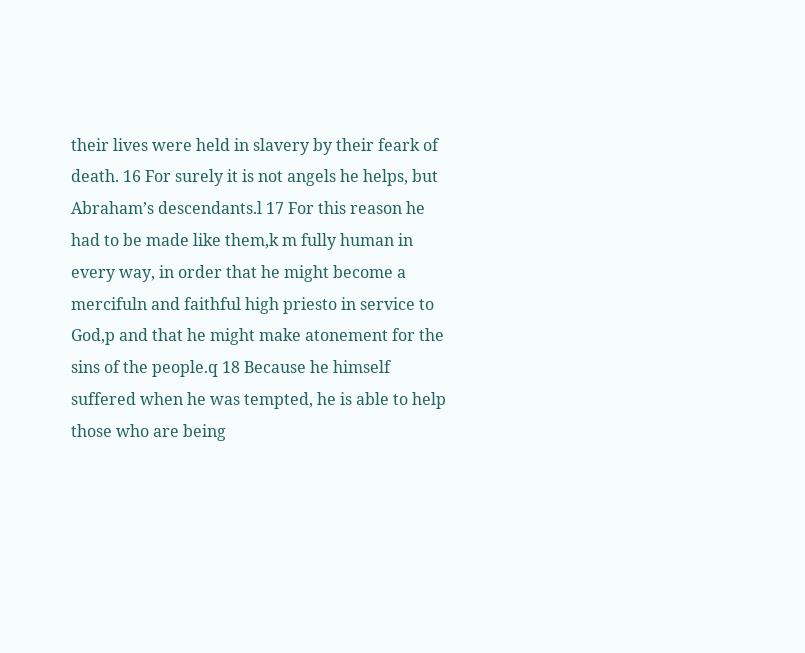their lives were held in slavery by their feark of death. 16 For surely it is not angels he helps, but Abraham’s descendants.l 17 For this reason he had to be made like them,k m fully human in every way, in order that he might become a mercifuln and faithful high priesto in service to God,p and that he might make atonement for the sins of the people.q 18 Because he himself suffered when he was tempted, he is able to help those who are being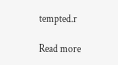tempted.r

Read more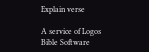Explain verse

A service of Logos Bible Software